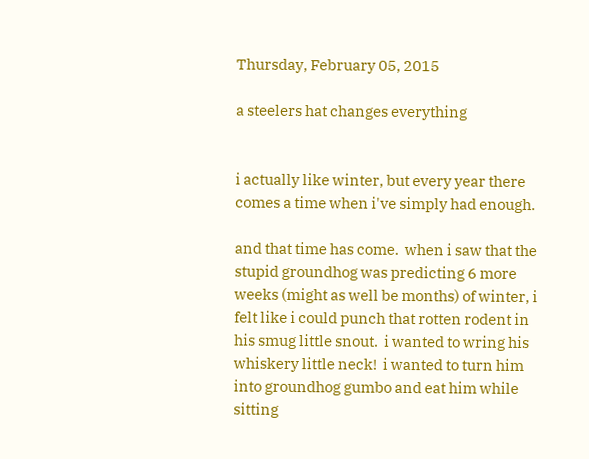Thursday, February 05, 2015

a steelers hat changes everything


i actually like winter, but every year there comes a time when i've simply had enough.

and that time has come.  when i saw that the stupid groundhog was predicting 6 more weeks (might as well be months) of winter, i felt like i could punch that rotten rodent in his smug little snout.  i wanted to wring his whiskery little neck!  i wanted to turn him into groundhog gumbo and eat him while sitting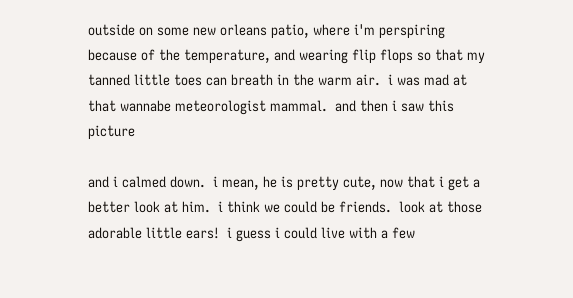outside on some new orleans patio, where i'm perspiring because of the temperature, and wearing flip flops so that my tanned little toes can breath in the warm air.  i was mad at that wannabe meteorologist mammal.  and then i saw this picture

and i calmed down.  i mean, he is pretty cute, now that i get a better look at him.  i think we could be friends.  look at those adorable little ears!  i guess i could live with a few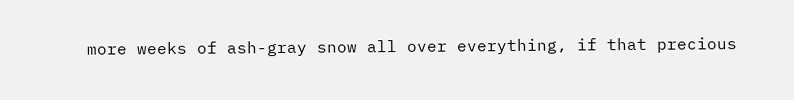more weeks of ash-gray snow all over everything, if that precious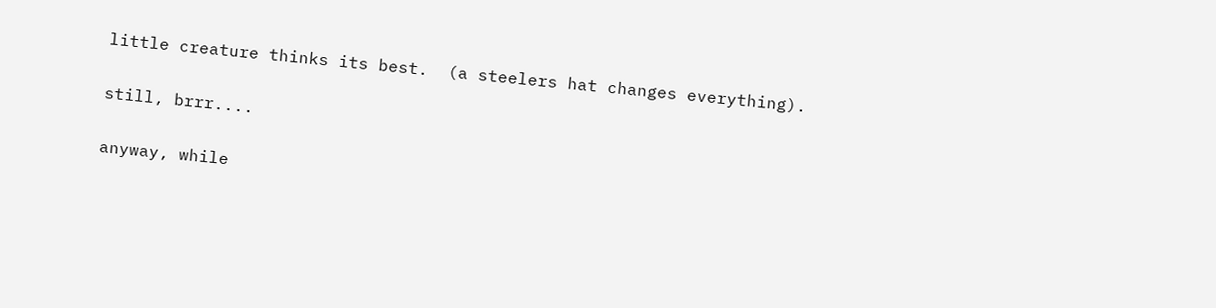little creature thinks its best.  (a steelers hat changes everything).

still, brrr....

anyway, while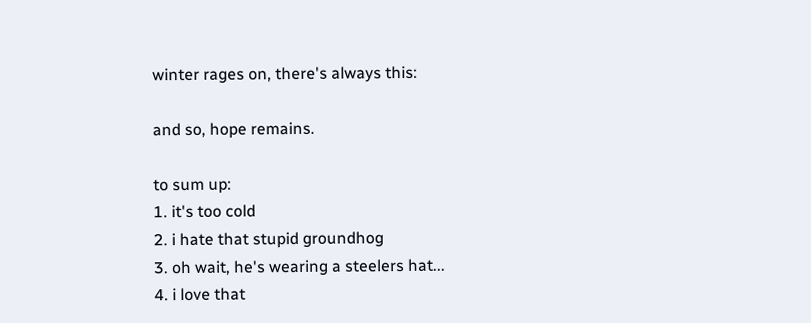winter rages on, there's always this:

and so, hope remains.

to sum up:
1. it's too cold
2. i hate that stupid groundhog
3. oh wait, he's wearing a steelers hat...
4. i love that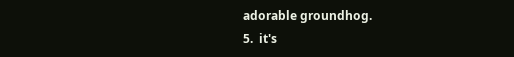adorable groundhog.
5.  it's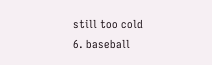still too cold
6. baseball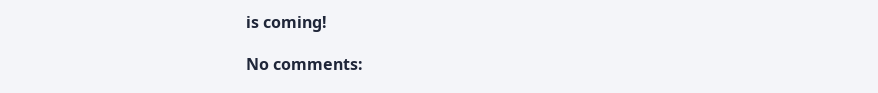is coming!

No comments: